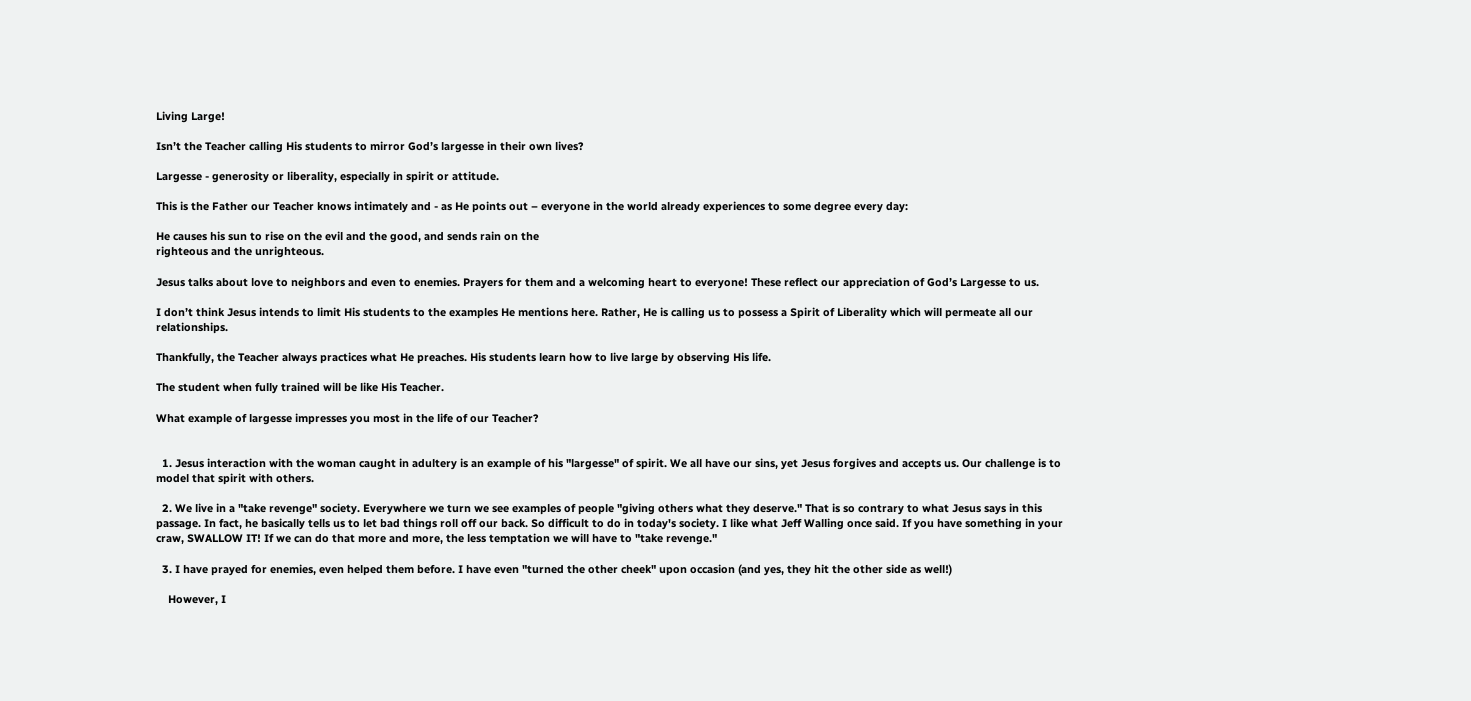Living Large!

Isn’t the Teacher calling His students to mirror God’s largesse in their own lives?

Largesse - generosity or liberality, especially in spirit or attitude.

This is the Father our Teacher knows intimately and - as He points out – everyone in the world already experiences to some degree every day:

He causes his sun to rise on the evil and the good, and sends rain on the
righteous and the unrighteous.

Jesus talks about love to neighbors and even to enemies. Prayers for them and a welcoming heart to everyone! These reflect our appreciation of God’s Largesse to us.

I don’t think Jesus intends to limit His students to the examples He mentions here. Rather, He is calling us to possess a Spirit of Liberality which will permeate all our relationships.

Thankfully, the Teacher always practices what He preaches. His students learn how to live large by observing His life.

The student when fully trained will be like His Teacher.

What example of largesse impresses you most in the life of our Teacher?


  1. Jesus interaction with the woman caught in adultery is an example of his "largesse" of spirit. We all have our sins, yet Jesus forgives and accepts us. Our challenge is to model that spirit with others.

  2. We live in a "take revenge" society. Everywhere we turn we see examples of people "giving others what they deserve." That is so contrary to what Jesus says in this passage. In fact, he basically tells us to let bad things roll off our back. So difficult to do in today's society. I like what Jeff Walling once said. If you have something in your craw, SWALLOW IT! If we can do that more and more, the less temptation we will have to "take revenge."

  3. I have prayed for enemies, even helped them before. I have even "turned the other cheek" upon occasion (and yes, they hit the other side as well!)

    However, I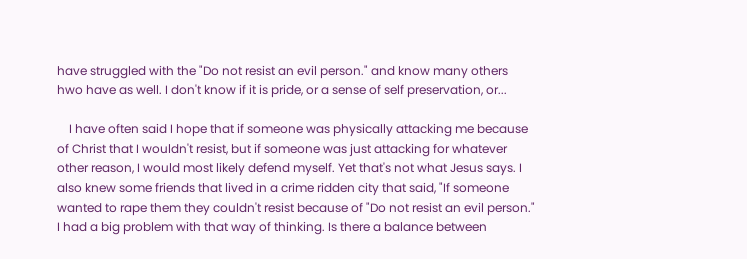have struggled with the "Do not resist an evil person." and know many others hwo have as well. I don't know if it is pride, or a sense of self preservation, or...

    I have often said I hope that if someone was physically attacking me because of Christ that I wouldn't resist, but if someone was just attacking for whatever other reason, I would most likely defend myself. Yet that's not what Jesus says. I also knew some friends that lived in a crime ridden city that said, "If someone wanted to rape them they couldn't resist because of "Do not resist an evil person." I had a big problem with that way of thinking. Is there a balance between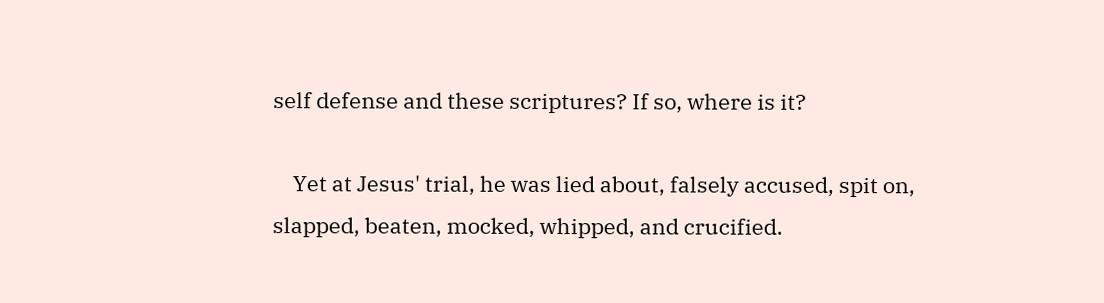self defense and these scriptures? If so, where is it?

    Yet at Jesus' trial, he was lied about, falsely accused, spit on, slapped, beaten, mocked, whipped, and crucified.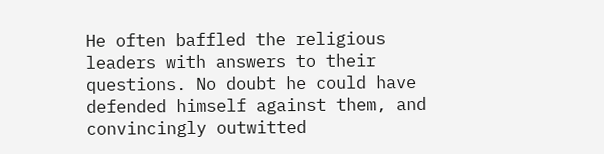He often baffled the religious leaders with answers to their questions. No doubt he could have defended himself against them, and convincingly outwitted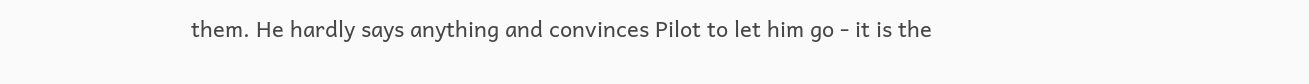them. He hardly says anything and convinces Pilot to let him go - it is the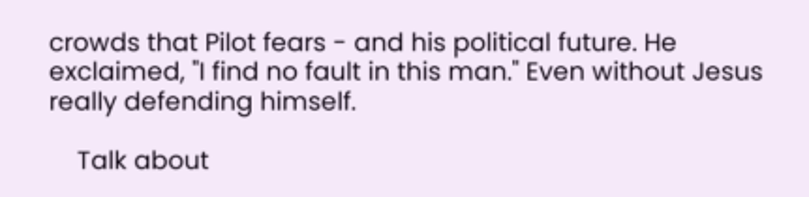crowds that Pilot fears - and his political future. He exclaimed, "I find no fault in this man." Even without Jesus really defending himself.

    Talk about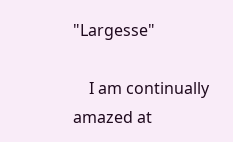"Largesse"

    I am continually amazed at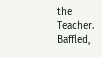the Teacher. Baffled,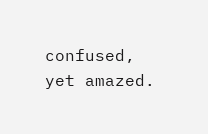confused, yet amazed.